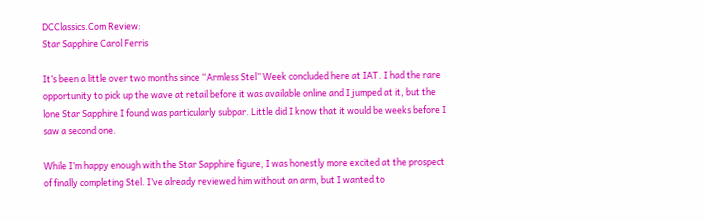DCClassics.Com Review:
Star Sapphire Carol Ferris

It’s been a little over two months since “Armless Stel” Week concluded here at IAT. I had the rare opportunity to pick up the wave at retail before it was available online and I jumped at it, but the lone Star Sapphire I found was particularly subpar. Little did I know that it would be weeks before I saw a second one.

While I’m happy enough with the Star Sapphire figure, I was honestly more excited at the prospect of finally completing Stel. I’ve already reviewed him without an arm, but I wanted to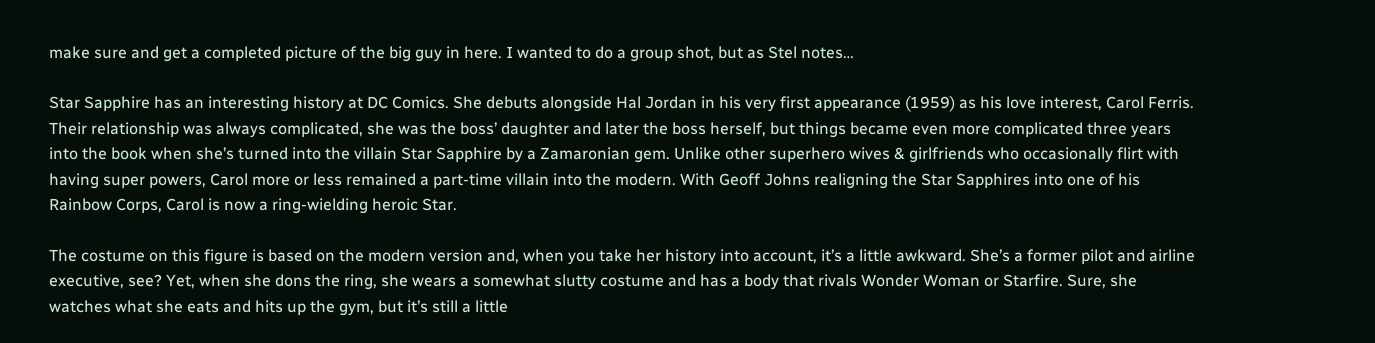make sure and get a completed picture of the big guy in here. I wanted to do a group shot, but as Stel notes…

Star Sapphire has an interesting history at DC Comics. She debuts alongside Hal Jordan in his very first appearance (1959) as his love interest, Carol Ferris. Their relationship was always complicated, she was the boss’ daughter and later the boss herself, but things became even more complicated three years into the book when she’s turned into the villain Star Sapphire by a Zamaronian gem. Unlike other superhero wives & girlfriends who occasionally flirt with having super powers, Carol more or less remained a part-time villain into the modern. With Geoff Johns realigning the Star Sapphires into one of his Rainbow Corps, Carol is now a ring-wielding heroic Star.

The costume on this figure is based on the modern version and, when you take her history into account, it’s a little awkward. She’s a former pilot and airline executive, see? Yet, when she dons the ring, she wears a somewhat slutty costume and has a body that rivals Wonder Woman or Starfire. Sure, she watches what she eats and hits up the gym, but it’s still a little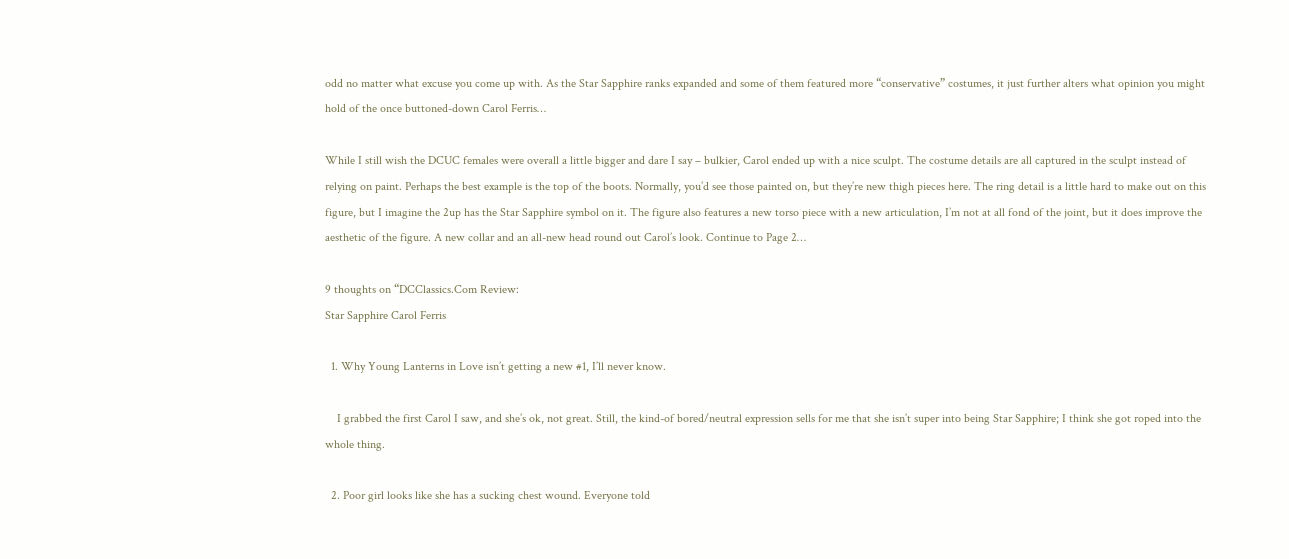odd no matter what excuse you come up with. As the Star Sapphire ranks expanded and some of them featured more “conservative” costumes, it just further alters what opinion you might hold of the once buttoned-down Carol Ferris…

While I still wish the DCUC females were overall a little bigger and dare I say – bulkier, Carol ended up with a nice sculpt. The costume details are all captured in the sculpt instead of relying on paint. Perhaps the best example is the top of the boots. Normally, you’d see those painted on, but they’re new thigh pieces here. The ring detail is a little hard to make out on this figure, but I imagine the 2up has the Star Sapphire symbol on it. The figure also features a new torso piece with a new articulation, I’m not at all fond of the joint, but it does improve the aesthetic of the figure. A new collar and an all-new head round out Carol’s look. Continue to Page 2…

9 thoughts on “DCClassics.Com Review:
Star Sapphire Carol Ferris

  1. Why Young Lanterns in Love isn’t getting a new #1, I’ll never know.

    I grabbed the first Carol I saw, and she’s ok, not great. Still, the kind-of bored/neutral expression sells for me that she isn’t super into being Star Sapphire; I think she got roped into the whole thing.

  2. Poor girl looks like she has a sucking chest wound. Everyone told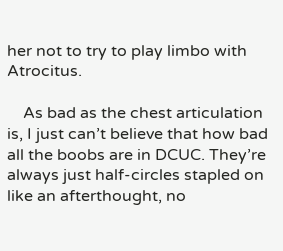her not to try to play limbo with Atrocitus.

    As bad as the chest articulation is, I just can’t believe that how bad all the boobs are in DCUC. They’re always just half-circles stapled on like an afterthought, no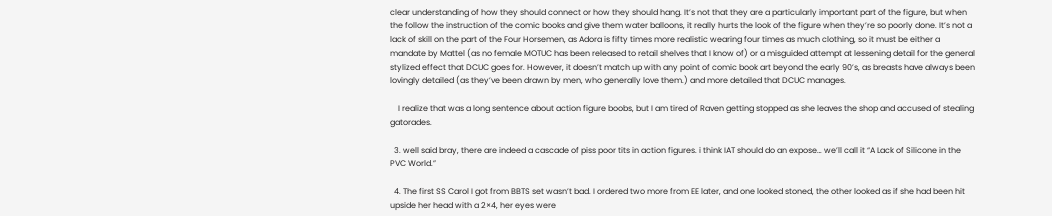clear understanding of how they should connect or how they should hang. It’s not that they are a particularly important part of the figure, but when the follow the instruction of the comic books and give them water balloons, it really hurts the look of the figure when they’re so poorly done. It’s not a lack of skill on the part of the Four Horsemen, as Adora is fifty times more realistic wearing four times as much clothing, so it must be either a mandate by Mattel (as no female MOTUC has been released to retail shelves that I know of) or a misguided attempt at lessening detail for the general stylized effect that DCUC goes for. However, it doesn’t match up with any point of comic book art beyond the early 90’s, as breasts have always been lovingly detailed (as they’ve been drawn by men, who generally love them.) and more detailed that DCUC manages.

    I realize that was a long sentence about action figure boobs, but I am tired of Raven getting stopped as she leaves the shop and accused of stealing gatorades.

  3. well said bray, there are indeed a cascade of piss poor tits in action figures. i think IAT should do an expose… we’ll call it “A Lack of Silicone in the PVC World.”

  4. The first SS Carol I got from BBTS set wasn’t bad. I ordered two more from EE later, and one looked stoned, the other looked as if she had been hit upside her head with a 2×4, her eyes were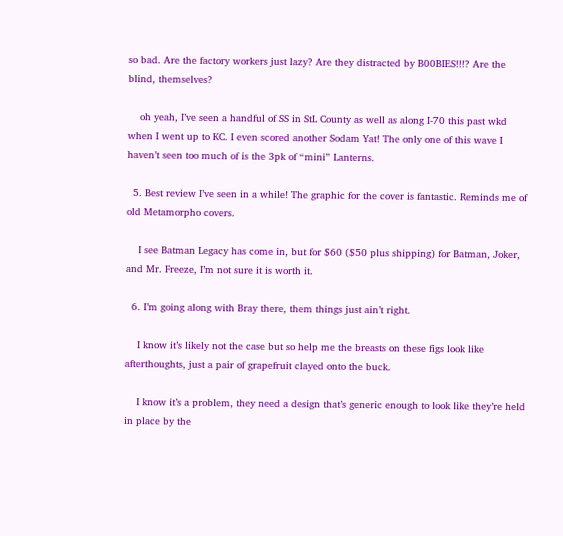so bad. Are the factory workers just lazy? Are they distracted by B00BIES!!!? Are the blind, themselves?

    oh yeah, I’ve seen a handful of SS in StL County as well as along I-70 this past wkd when I went up to KC. I even scored another Sodam Yat! The only one of this wave I haven’t seen too much of is the 3pk of “mini” Lanterns.

  5. Best review I’ve seen in a while! The graphic for the cover is fantastic. Reminds me of old Metamorpho covers.

    I see Batman Legacy has come in, but for $60 ($50 plus shipping) for Batman, Joker, and Mr. Freeze, I’m not sure it is worth it.

  6. I’m going along with Bray there, them things just ain’t right.

    I know it’s likely not the case but so help me the breasts on these figs look like afterthoughts, just a pair of grapefruit clayed onto the buck.

    I know it’s a problem, they need a design that’s generic enough to look like they’re held in place by the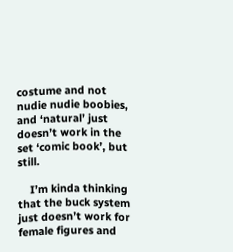costume and not nudie nudie boobies, and ‘natural’ just doesn’t work in the set ‘comic book’, but still.

    I’m kinda thinking that the buck system just doesn’t work for female figures and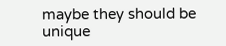maybe they should be unique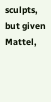sculpts, but given Mattel,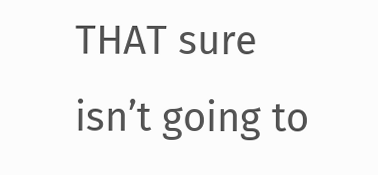THAT sure isn’t going to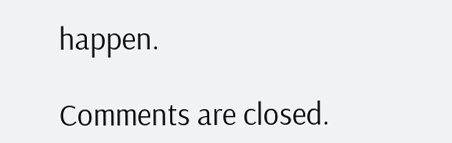happen.

Comments are closed.